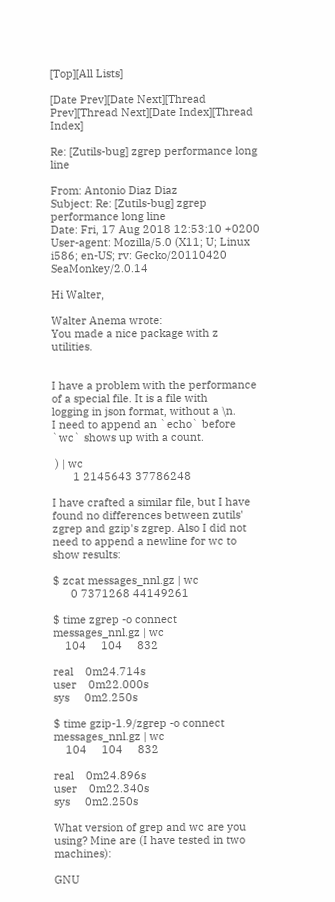[Top][All Lists]

[Date Prev][Date Next][Thread Prev][Thread Next][Date Index][Thread Index]

Re: [Zutils-bug] zgrep performance long line

From: Antonio Diaz Diaz
Subject: Re: [Zutils-bug] zgrep performance long line
Date: Fri, 17 Aug 2018 12:53:10 +0200
User-agent: Mozilla/5.0 (X11; U; Linux i586; en-US; rv: Gecko/20110420 SeaMonkey/2.0.14

Hi Walter,

Walter Anema wrote:
You made a nice package with z utilities.


I have a problem with the performance of a special file. It is a file with
logging in json format, without a \n.
I need to append an `echo` before `wc` shows up with a count.

 ) | wc
       1 2145643 37786248

I have crafted a similar file, but I have found no differences between zutils' zgrep and gzip's zgrep. Also I did not need to append a newline for wc to show results:

$ zcat messages_nnl.gz | wc
      0 7371268 44149261

$ time zgrep -o connect messages_nnl.gz | wc
    104     104     832

real    0m24.714s
user    0m22.000s
sys     0m2.250s

$ time gzip-1.9/zgrep -o connect messages_nnl.gz | wc
    104     104     832

real    0m24.896s
user    0m22.340s
sys     0m2.250s

What version of grep and wc are you using? Mine are (I have tested in two machines):

GNU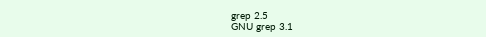grep 2.5
GNU grep 3.1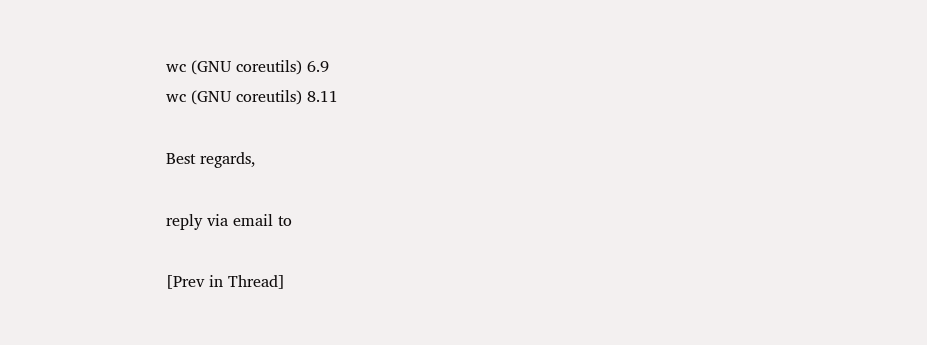wc (GNU coreutils) 6.9
wc (GNU coreutils) 8.11

Best regards,

reply via email to

[Prev in Thread]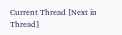Current Thread [Next in Thread]